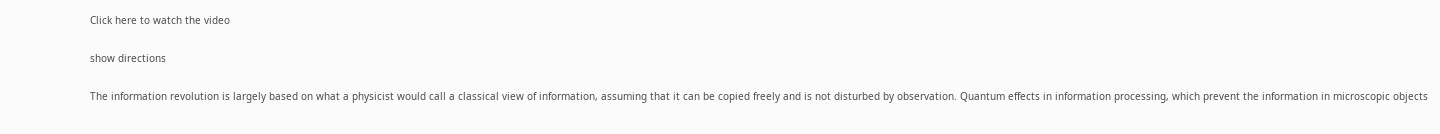Click here to watch the video

show directions

The information revolution is largely based on what a physicist would call a classical view of information, assuming that it can be copied freely and is not disturbed by observation. Quantum effects in information processing, which prevent the information in microscopic objects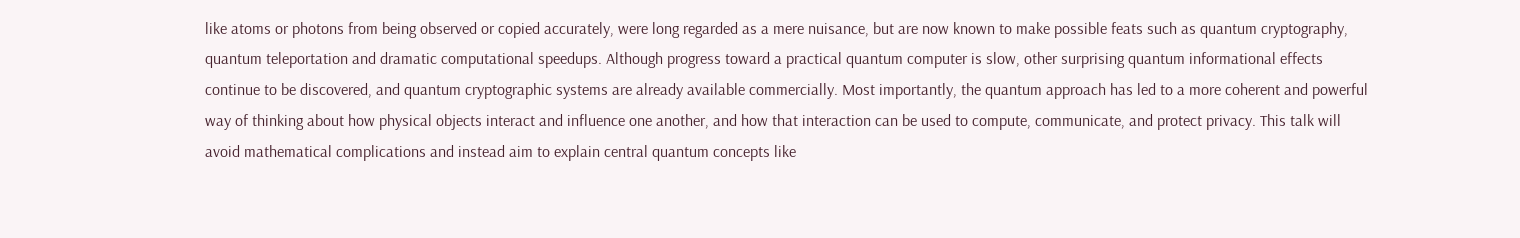like atoms or photons from being observed or copied accurately, were long regarded as a mere nuisance, but are now known to make possible feats such as quantum cryptography, quantum teleportation and dramatic computational speedups. Although progress toward a practical quantum computer is slow, other surprising quantum informational effects continue to be discovered, and quantum cryptographic systems are already available commercially. Most importantly, the quantum approach has led to a more coherent and powerful way of thinking about how physical objects interact and influence one another, and how that interaction can be used to compute, communicate, and protect privacy. This talk will avoid mathematical complications and instead aim to explain central quantum concepts like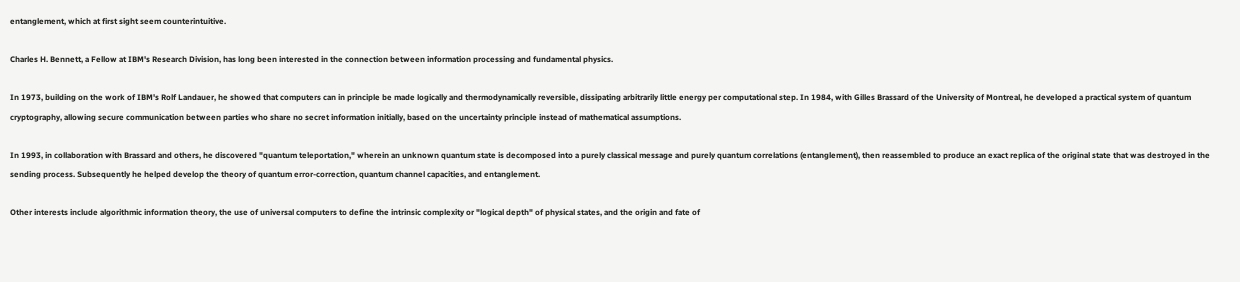entanglement, which at first sight seem counterintuitive.

Charles H. Bennett, a Fellow at IBM's Research Division, has long been interested in the connection between information processing and fundamental physics.

In 1973, building on the work of IBM's Rolf Landauer, he showed that computers can in principle be made logically and thermodynamically reversible, dissipating arbitrarily little energy per computational step. In 1984, with Gilles Brassard of the University of Montreal, he developed a practical system of quantum cryptography, allowing secure communication between parties who share no secret information initially, based on the uncertainty principle instead of mathematical assumptions.

In 1993, in collaboration with Brassard and others, he discovered "quantum teleportation," wherein an unknown quantum state is decomposed into a purely classical message and purely quantum correlations (entanglement), then reassembled to produce an exact replica of the original state that was destroyed in the sending process. Subsequently he helped develop the theory of quantum error-correction, quantum channel capacities, and entanglement.

Other interests include algorithmic information theory, the use of universal computers to define the intrinsic complexity or "logical depth" of physical states, and the origin and fate of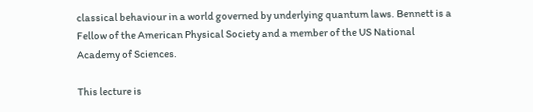classical behaviour in a world governed by underlying quantum laws. Bennett is a Fellow of the American Physical Society and a member of the US National Academy of Sciences.

This lecture is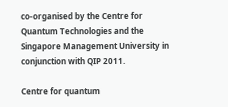co-organised by the Centre for Quantum Technologies and the Singapore Management University in conjunction with QIP 2011.

Centre for quantum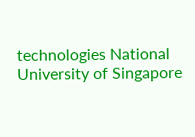technologies National University of Singapore